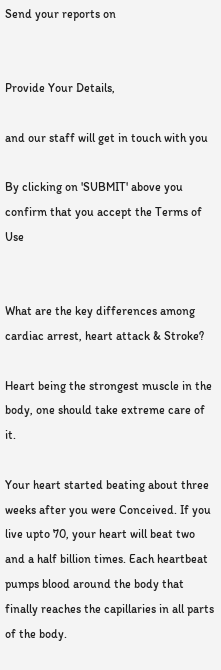Send your reports on


Provide Your Details,

and our staff will get in touch with you

By clicking on 'SUBMIT' above you confirm that you accept the Terms of Use


What are the key differences among cardiac arrest, heart attack & Stroke?

Heart being the strongest muscle in the body, one should take extreme care of it.

Your heart started beating about three weeks after you were Conceived. If you live upto 70, your heart will beat two and a half billion times. Each heartbeat pumps blood around the body that finally reaches the capillaries in all parts of the body.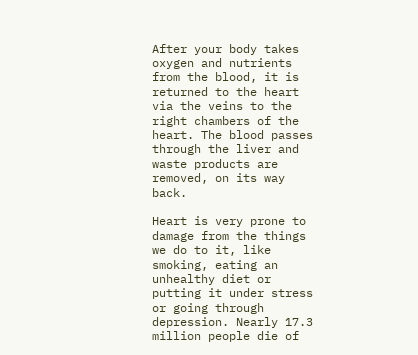After your body takes oxygen and nutrients from the blood, it is returned to the heart via the veins to the right chambers of the heart. The blood passes through the liver and waste products are removed, on its way back.

Heart is very prone to damage from the things we do to it, like smoking, eating an unhealthy diet or putting it under stress or going through depression. Nearly 17.3 million people die of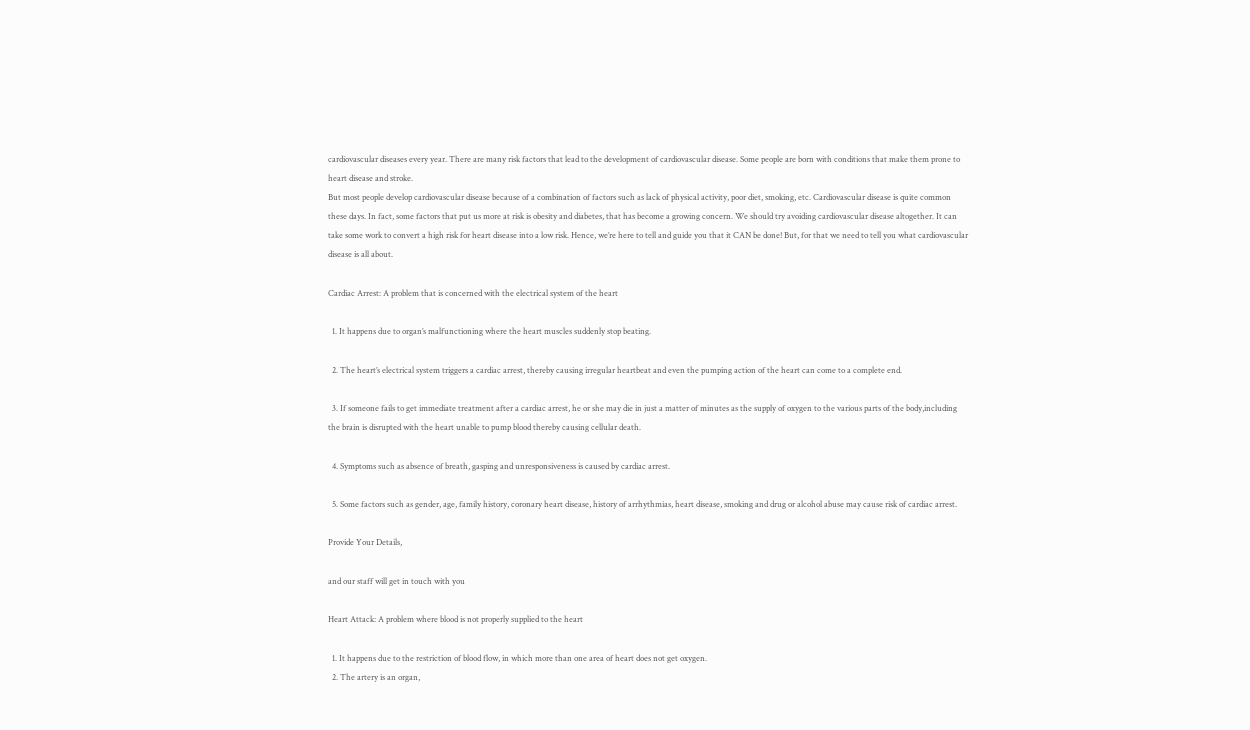cardiovascular diseases every year. There are many risk factors that lead to the development of cardiovascular disease. Some people are born with conditions that make them prone to heart disease and stroke.
But most people develop cardiovascular disease because of a combination of factors such as lack of physical activity, poor diet, smoking, etc. Cardiovascular disease is quite common these days. In fact, some factors that put us more at risk is obesity and diabetes, that has become a growing concern. We should try avoiding cardiovascular disease altogether. It can take some work to convert a high risk for heart disease into a low risk. Hence, we’re here to tell and guide you that it CAN be done! But, for that we need to tell you what cardiovascular disease is all about.

Cardiac Arrest: A problem that is concerned with the electrical system of the heart

  1. It happens due to organ’s malfunctioning where the heart muscles suddenly stop beating.

  2. The heart’s electrical system triggers a cardiac arrest, thereby causing irregular heartbeat and even the pumping action of the heart can come to a complete end.

  3. If someone fails to get immediate treatment after a cardiac arrest, he or she may die in just a matter of minutes as the supply of oxygen to the various parts of the body,including the brain is disrupted with the heart unable to pump blood thereby causing cellular death.

  4. Symptoms such as absence of breath, gasping and unresponsiveness is caused by cardiac arrest.

  5. Some factors such as gender, age, family history, coronary heart disease, history of arrhythmias, heart disease, smoking and drug or alcohol abuse may cause risk of cardiac arrest.

Provide Your Details,

and our staff will get in touch with you

Heart Attack: A problem where blood is not properly supplied to the heart

  1. It happens due to the restriction of blood flow, in which more than one area of heart does not get oxygen.
  2. The artery is an organ,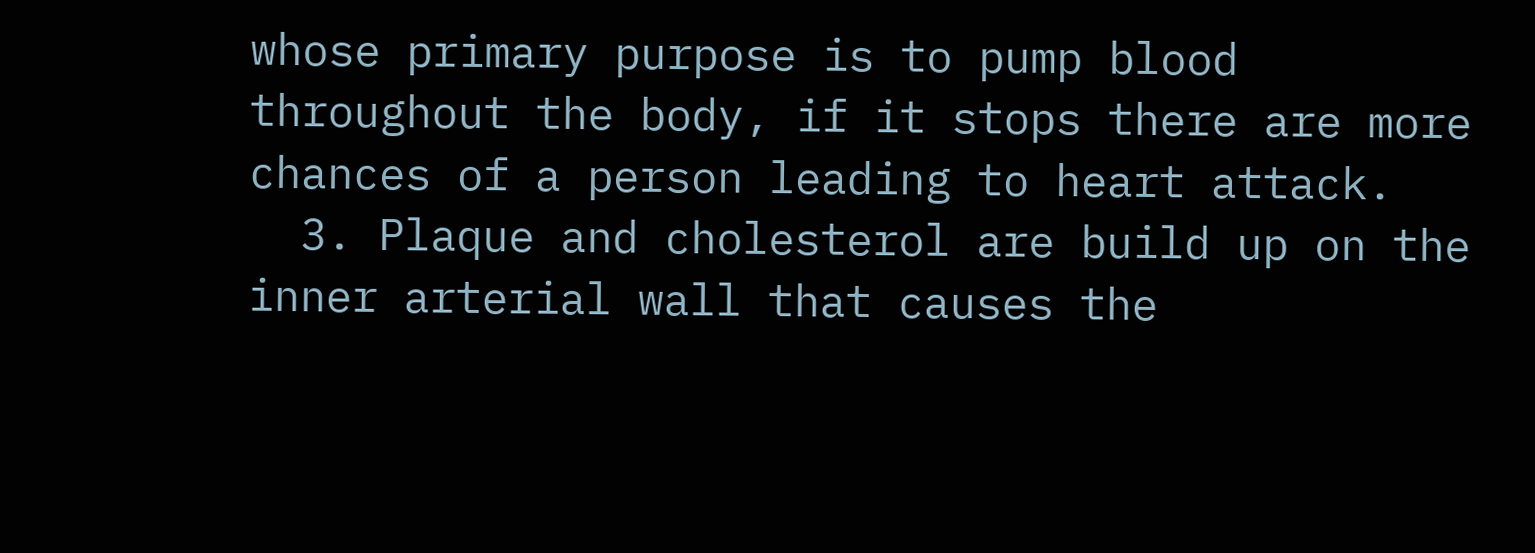whose primary purpose is to pump blood throughout the body, if it stops there are more chances of a person leading to heart attack.
  3. Plaque and cholesterol are build up on the inner arterial wall that causes the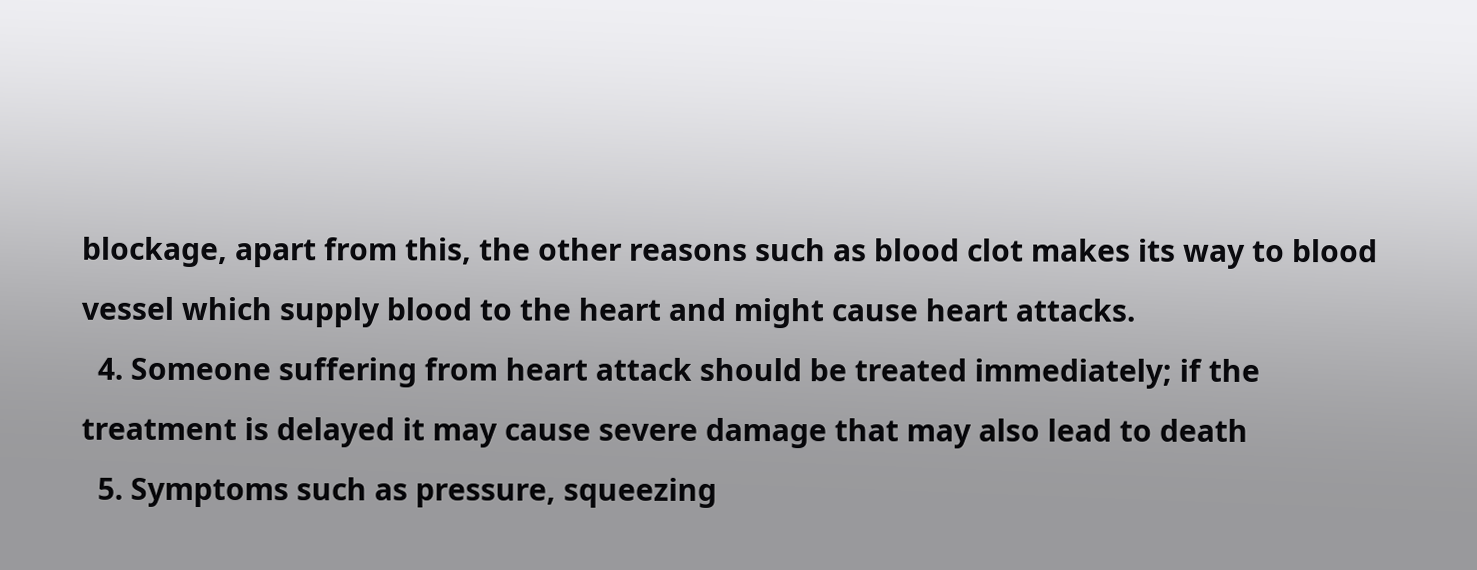blockage, apart from this, the other reasons such as blood clot makes its way to blood vessel which supply blood to the heart and might cause heart attacks.
  4. Someone suffering from heart attack should be treated immediately; if the treatment is delayed it may cause severe damage that may also lead to death
  5. Symptoms such as pressure, squeezing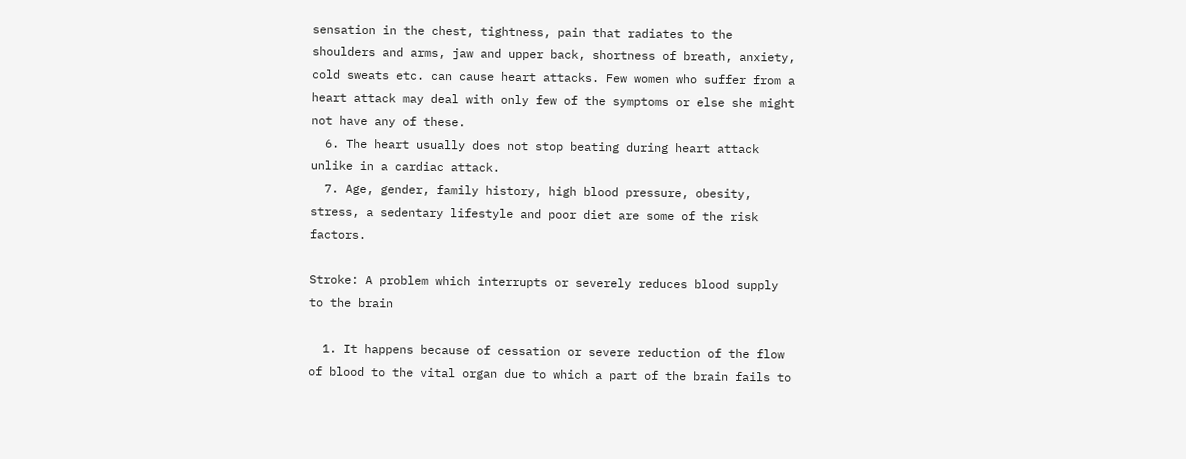sensation in the chest, tightness, pain that radiates to the shoulders and arms, jaw and upper back, shortness of breath, anxiety, cold sweats etc. can cause heart attacks. Few women who suffer from a heart attack may deal with only few of the symptoms or else she might not have any of these.
  6. The heart usually does not stop beating during heart attack unlike in a cardiac attack.
  7. Age, gender, family history, high blood pressure, obesity, stress, a sedentary lifestyle and poor diet are some of the risk factors.

Stroke: A problem which interrupts or severely reduces blood supply to the brain

  1. It happens because of cessation or severe reduction of the flow of blood to the vital organ due to which a part of the brain fails to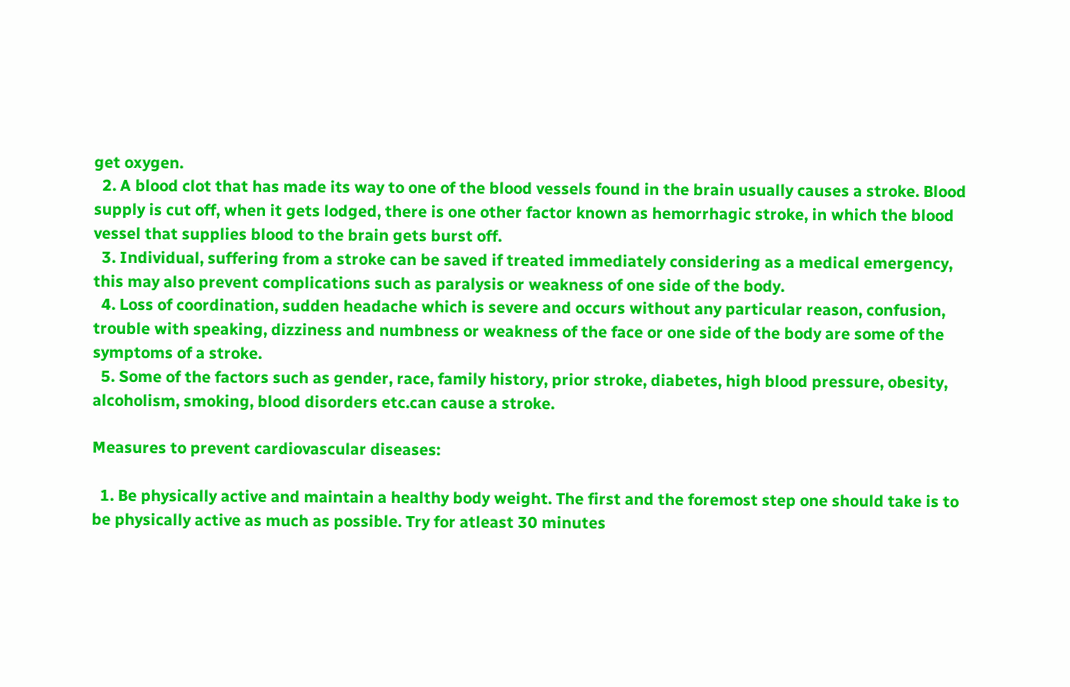get oxygen.
  2. A blood clot that has made its way to one of the blood vessels found in the brain usually causes a stroke. Blood supply is cut off, when it gets lodged, there is one other factor known as hemorrhagic stroke, in which the blood vessel that supplies blood to the brain gets burst off.
  3. Individual, suffering from a stroke can be saved if treated immediately considering as a medical emergency, this may also prevent complications such as paralysis or weakness of one side of the body.
  4. Loss of coordination, sudden headache which is severe and occurs without any particular reason, confusion, trouble with speaking, dizziness and numbness or weakness of the face or one side of the body are some of the symptoms of a stroke.
  5. Some of the factors such as gender, race, family history, prior stroke, diabetes, high blood pressure, obesity, alcoholism, smoking, blood disorders etc.can cause a stroke.

Measures to prevent cardiovascular diseases:

  1. Be physically active and maintain a healthy body weight. The first and the foremost step one should take is to be physically active as much as possible. Try for atleast 30 minutes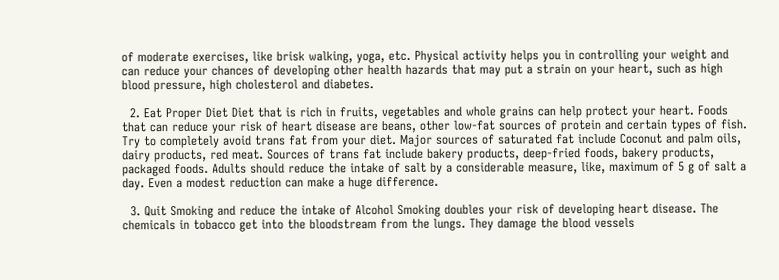of moderate exercises, like brisk walking, yoga, etc. Physical activity helps you in controlling your weight and can reduce your chances of developing other health hazards that may put a strain on your heart, such as high blood pressure, high cholesterol and diabetes.

  2. Eat Proper Diet Diet that is rich in fruits, vegetables and whole grains can help protect your heart. Foods that can reduce your risk of heart disease are beans, other low-fat sources of protein and certain types of fish. Try to completely avoid trans fat from your diet. Major sources of saturated fat include Coconut and palm oils, dairy products, red meat. Sources of trans fat include bakery products, deep-fried foods, bakery products, packaged foods. Adults should reduce the intake of salt by a considerable measure, like, maximum of 5 g of salt a day. Even a modest reduction can make a huge difference.

  3. Quit Smoking and reduce the intake of Alcohol Smoking doubles your risk of developing heart disease. The chemicals in tobacco get into the bloodstream from the lungs. They damage the blood vessels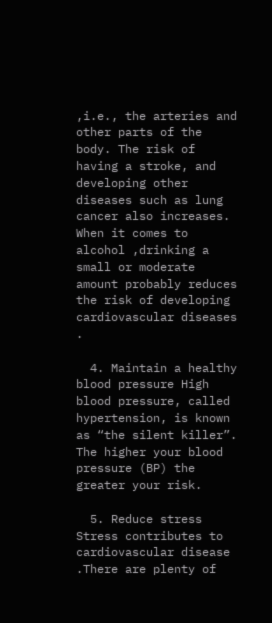,i.e., the arteries and other parts of the body. The risk of having a stroke, and developing other diseases such as lung cancer also increases. When it comes to alcohol ,drinking a small or moderate amount probably reduces the risk of developing cardiovascular diseases .

  4. Maintain a healthy blood pressure High blood pressure, called hypertension, is known as “the silent killer”. The higher your blood pressure (BP) the greater your risk.

  5. Reduce stress Stress contributes to cardiovascular disease .There are plenty of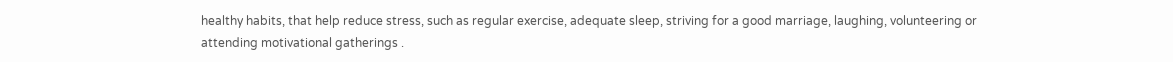healthy habits, that help reduce stress, such as regular exercise, adequate sleep, striving for a good marriage, laughing, volunteering or attending motivational gatherings .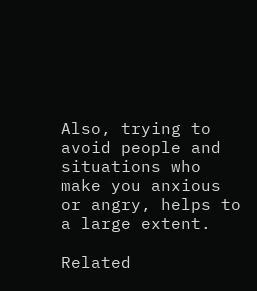Also, trying to avoid people and situations who make you anxious or angry, helps to a large extent.

Related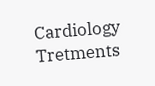Cardiology Tretments